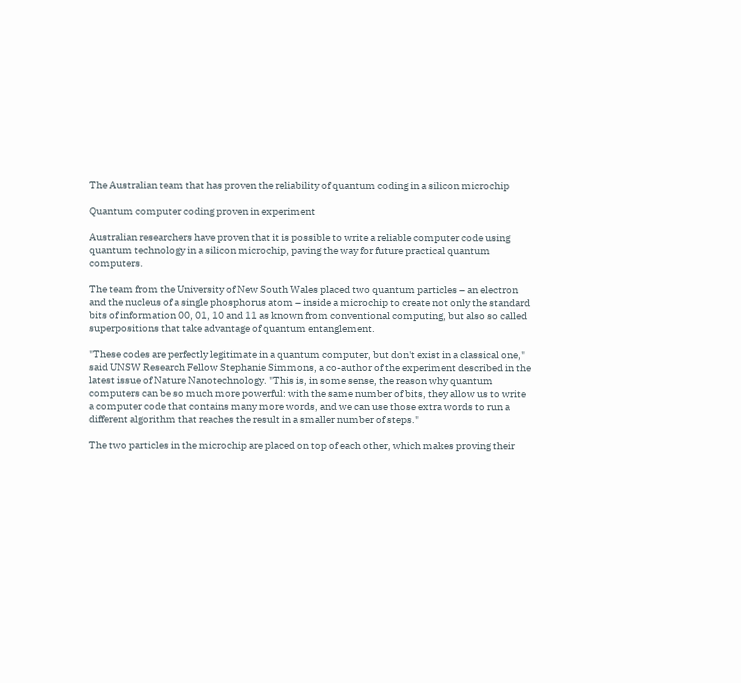The Australian team that has proven the reliability of quantum coding in a silicon microchip

Quantum computer coding proven in experiment

Australian researchers have proven that it is possible to write a reliable computer code using quantum technology in a silicon microchip, paving the way for future practical quantum computers.

The team from the University of New South Wales placed two quantum particles – an electron and the nucleus of a single phosphorus atom – inside a microchip to create not only the standard bits of information 00, 01, 10 and 11 as known from conventional computing, but also so called superpositions that take advantage of quantum entanglement.

"These codes are perfectly legitimate in a quantum computer, but don't exist in a classical one," said UNSW Research Fellow Stephanie Simmons, a co-author of the experiment described in the latest issue of Nature Nanotechnology. "This is, in some sense, the reason why quantum computers can be so much more powerful: with the same number of bits, they allow us to write a computer code that contains many more words, and we can use those extra words to run a different algorithm that reaches the result in a smaller number of steps."

The two particles in the microchip are placed on top of each other, which makes proving their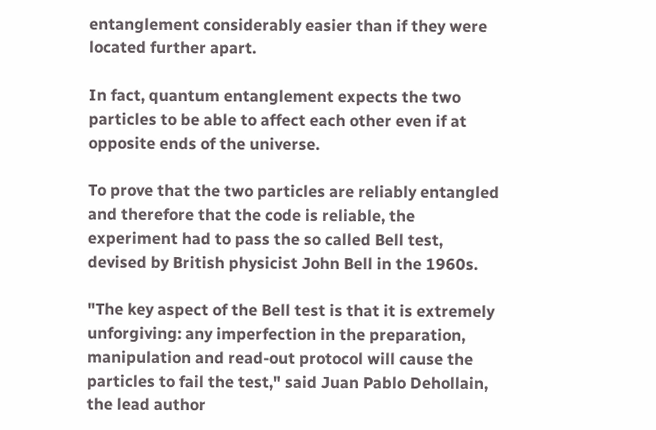entanglement considerably easier than if they were located further apart.

In fact, quantum entanglement expects the two particles to be able to affect each other even if at opposite ends of the universe.

To prove that the two particles are reliably entangled and therefore that the code is reliable, the experiment had to pass the so called Bell test, devised by British physicist John Bell in the 1960s.

"The key aspect of the Bell test is that it is extremely unforgiving: any imperfection in the preparation, manipulation and read-out protocol will cause the particles to fail the test," said Juan Pablo Dehollain, the lead author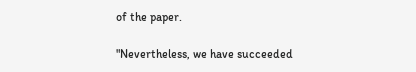of the paper.

"Nevertheless, we have succeeded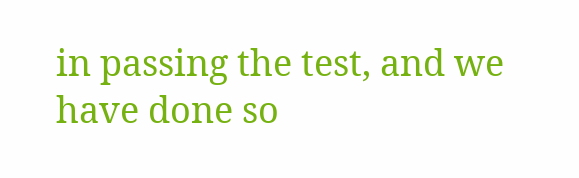in passing the test, and we have done so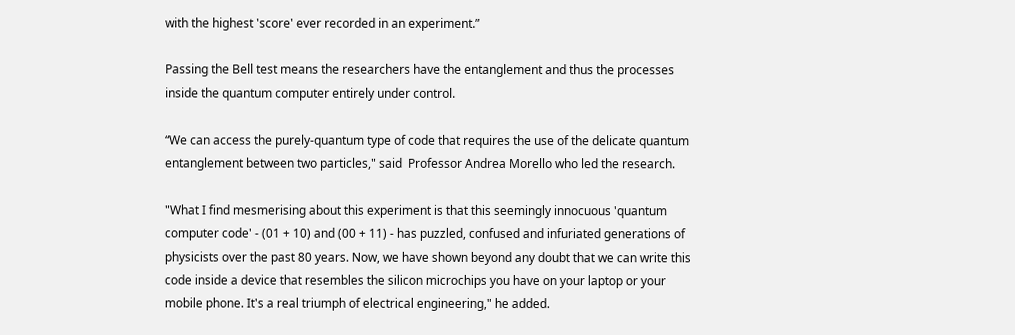with the highest 'score' ever recorded in an experiment.”

Passing the Bell test means the researchers have the entanglement and thus the processes inside the quantum computer entirely under control.

“We can access the purely-quantum type of code that requires the use of the delicate quantum entanglement between two particles," said  Professor Andrea Morello who led the research.

"What I find mesmerising about this experiment is that this seemingly innocuous 'quantum computer code' - (01 + 10) and (00 + 11) - has puzzled, confused and infuriated generations of physicists over the past 80 years. Now, we have shown beyond any doubt that we can write this code inside a device that resembles the silicon microchips you have on your laptop or your mobile phone. It's a real triumph of electrical engineering," he added.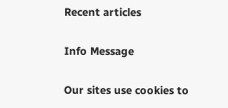Recent articles

Info Message

Our sites use cookies to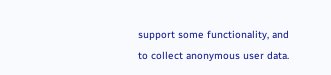support some functionality, and to collect anonymous user data.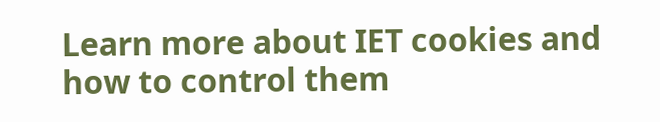Learn more about IET cookies and how to control them